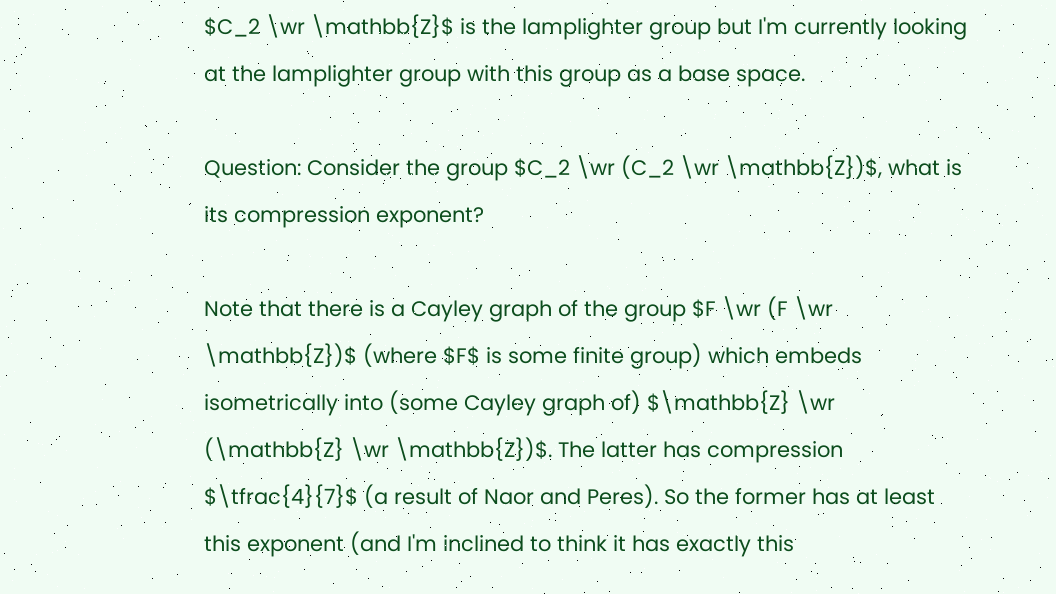$C_2 \wr \mathbb{Z}$ is the lamplighter group but I'm currently looking at the lamplighter group with this group as a base space.

Question: Consider the group $C_2 \wr (C_2 \wr \mathbb{Z})$, what is its compression exponent?

Note that there is a Cayley graph of the group $F \wr (F \wr \mathbb{Z})$ (where $F$ is some finite group) which embeds isometrically into (some Cayley graph of) $\mathbb{Z} \wr (\mathbb{Z} \wr \mathbb{Z})$. The latter has compression $\tfrac{4}{7}$ (a result of Naor and Peres). So the former has at least this exponent (and I'm inclined to think it has exactly this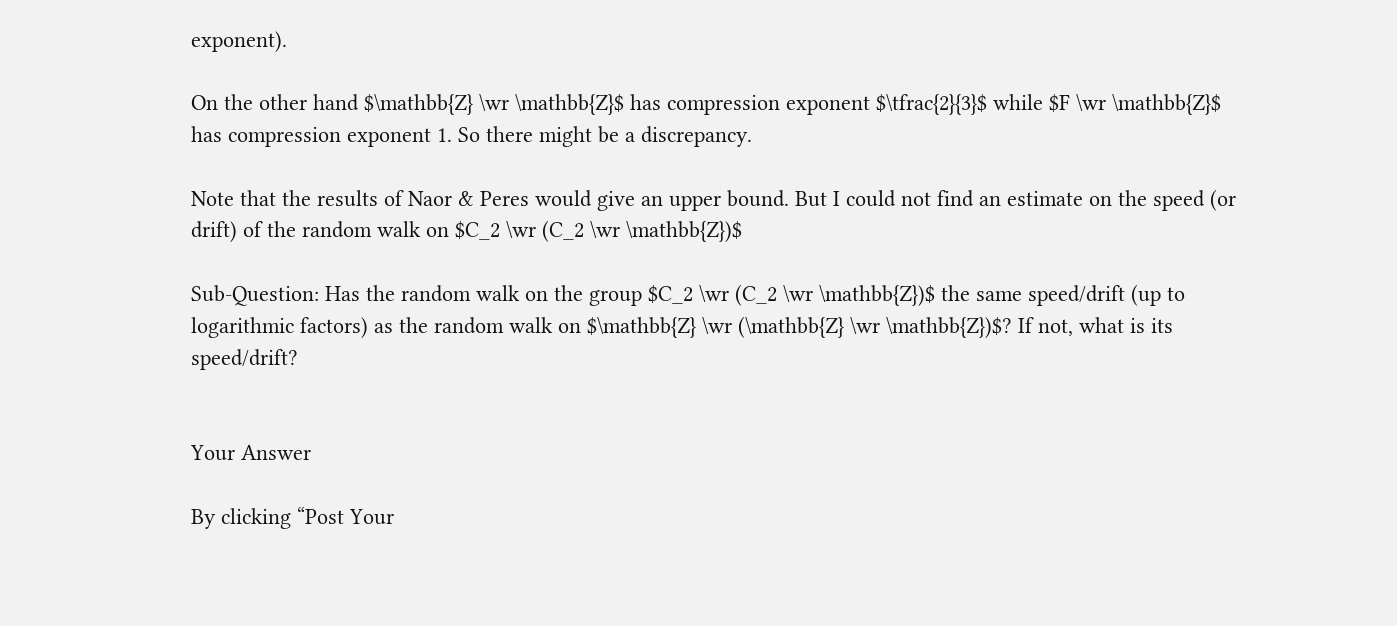exponent).

On the other hand $\mathbb{Z} \wr \mathbb{Z}$ has compression exponent $\tfrac{2}{3}$ while $F \wr \mathbb{Z}$ has compression exponent 1. So there might be a discrepancy.

Note that the results of Naor & Peres would give an upper bound. But I could not find an estimate on the speed (or drift) of the random walk on $C_2 \wr (C_2 \wr \mathbb{Z})$

Sub-Question: Has the random walk on the group $C_2 \wr (C_2 \wr \mathbb{Z})$ the same speed/drift (up to logarithmic factors) as the random walk on $\mathbb{Z} \wr (\mathbb{Z} \wr \mathbb{Z})$? If not, what is its speed/drift?


Your Answer

By clicking “Post Your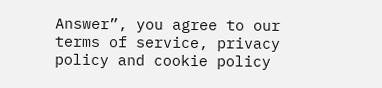Answer”, you agree to our terms of service, privacy policy and cookie policy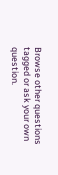Browse other questions tagged or ask your own question.